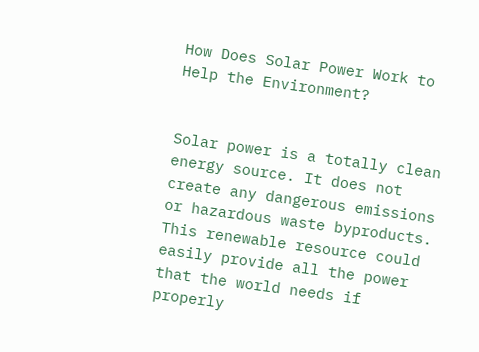How Does Solar Power Work to Help the Environment?


Solar power is a totally clean energy source. It does not create any dangerous emissions or hazardous waste byproducts. This renewable resource could easily provide all the power that the world needs if properly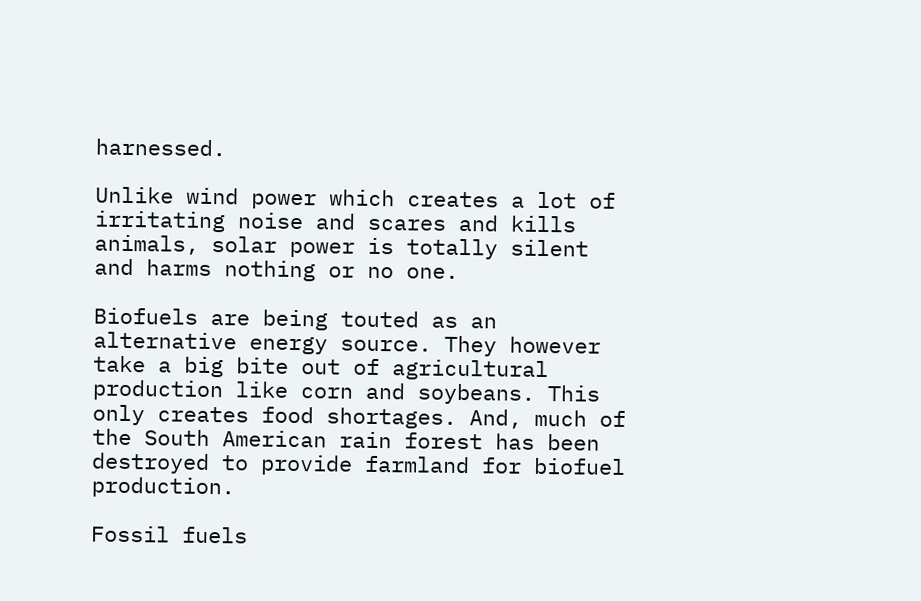harnessed.

Unlike wind power which creates a lot of irritating noise and scares and kills animals, solar power is totally silent and harms nothing or no one.

Biofuels are being touted as an alternative energy source. They however take a big bite out of agricultural production like corn and soybeans. This only creates food shortages. And, much of the South American rain forest has been destroyed to provide farmland for biofuel production.

Fossil fuels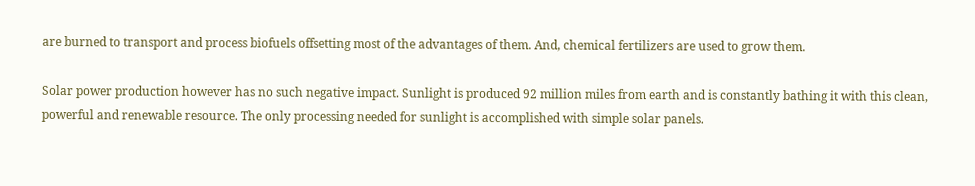are burned to transport and process biofuels offsetting most of the advantages of them. And, chemical fertilizers are used to grow them.

Solar power production however has no such negative impact. Sunlight is produced 92 million miles from earth and is constantly bathing it with this clean, powerful and renewable resource. The only processing needed for sunlight is accomplished with simple solar panels.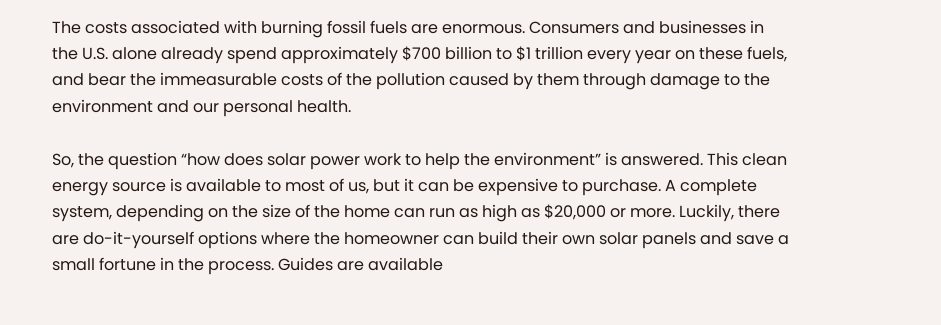The costs associated with burning fossil fuels are enormous. Consumers and businesses in the U.S. alone already spend approximately $700 billion to $1 trillion every year on these fuels, and bear the immeasurable costs of the pollution caused by them through damage to the environment and our personal health.

So, the question “how does solar power work to help the environment” is answered. This clean energy source is available to most of us, but it can be expensive to purchase. A complete system, depending on the size of the home can run as high as $20,000 or more. Luckily, there are do-it-yourself options where the homeowner can build their own solar panels and save a small fortune in the process. Guides are available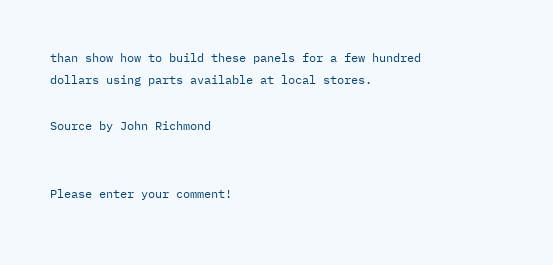than show how to build these panels for a few hundred dollars using parts available at local stores.

Source by John Richmond


Please enter your comment!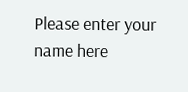Please enter your name here